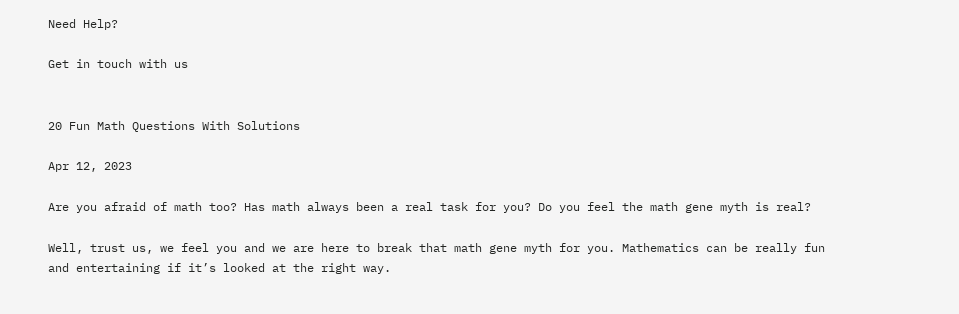Need Help?

Get in touch with us


20 Fun Math Questions With Solutions

Apr 12, 2023

Are you afraid of math too? Has math always been a real task for you? Do you feel the math gene myth is real?

Well, trust us, we feel you and we are here to break that math gene myth for you. Mathematics can be really fun and entertaining if it’s looked at the right way.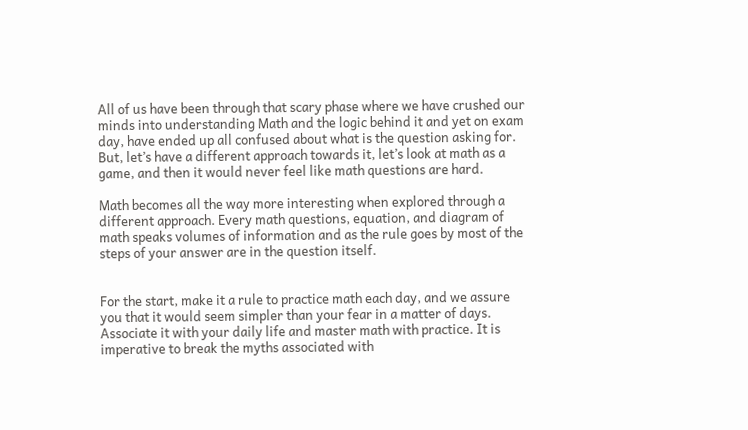All of us have been through that scary phase where we have crushed our minds into understanding Math and the logic behind it and yet on exam day, have ended up all confused about what is the question asking for. But, let’s have a different approach towards it, let’s look at math as a game, and then it would never feel like math questions are hard.

Math becomes all the way more interesting when explored through a different approach. Every math questions, equation, and diagram of math speaks volumes of information and as the rule goes by most of the steps of your answer are in the question itself.


For the start, make it a rule to practice math each day, and we assure you that it would seem simpler than your fear in a matter of days. Associate it with your daily life and master math with practice. It is imperative to break the myths associated with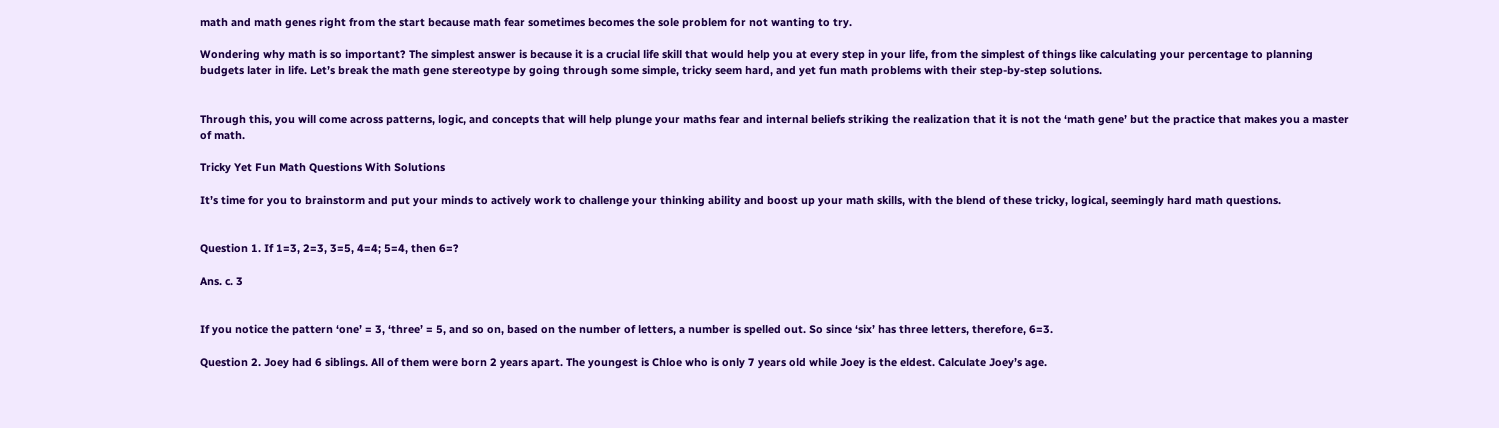math and math genes right from the start because math fear sometimes becomes the sole problem for not wanting to try.

Wondering why math is so important? The simplest answer is because it is a crucial life skill that would help you at every step in your life, from the simplest of things like calculating your percentage to planning budgets later in life. Let’s break the math gene stereotype by going through some simple, tricky seem hard, and yet fun math problems with their step-by-step solutions.


Through this, you will come across patterns, logic, and concepts that will help plunge your maths fear and internal beliefs striking the realization that it is not the ‘math gene’ but the practice that makes you a master of math.

Tricky Yet Fun Math Questions With Solutions

It’s time for you to brainstorm and put your minds to actively work to challenge your thinking ability and boost up your math skills, with the blend of these tricky, logical, seemingly hard math questions.


Question 1. If 1=3, 2=3, 3=5, 4=4; 5=4, then 6=?

Ans. c. 3


If you notice the pattern ‘one’ = 3, ‘three’ = 5, and so on, based on the number of letters, a number is spelled out. So since ‘six’ has three letters, therefore, 6=3.

Question 2. Joey had 6 siblings. All of them were born 2 years apart. The youngest is Chloe who is only 7 years old while Joey is the eldest. Calculate Joey’s age.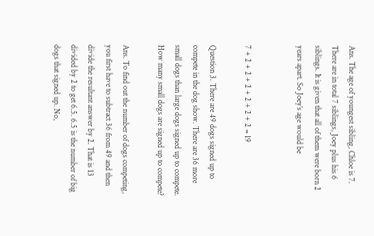Ans. The age of youngest sibling, Chloe is 7. There are in total 7 siblings, Joey plus his 6 siblings. It is given that all of them were born 2 years apart. So Joey’s age would be


7 + 2 + 2 + 2 + 2 + 2 + 2 = 19

Question 3. There are 49 dogs signed up to compete in the dog show. There are 36 more small dogs than large dogs signed up to compete. How many small dogs are signed up to compete?

Ans. To find out the number of dogs competing, you first have to subtract 36 from 49 and then divide the resultant answer by 2. That is 13 divided by 2 to get 6.5. 6.5 is the number of big dogs that signed up. No,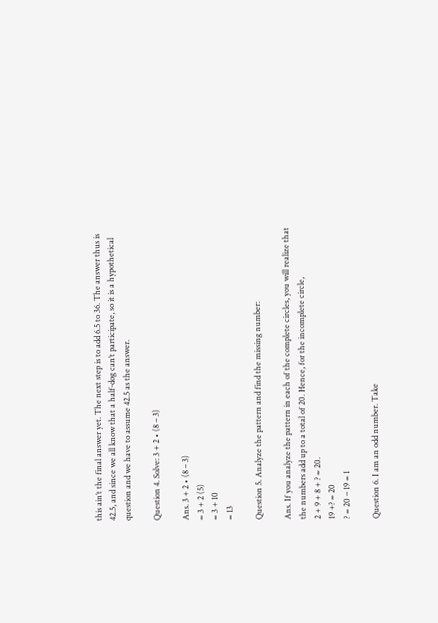this ain’t the final answer yet. The next step is to add 6.5 to 36. The answer thus is 42.5, and since we all know that a half-dog can’t participate, so it is a hypothetical question and we have to assume 42.5 as the answer.

Question 4. Solve: 3 + 2 • (8 – 3)

Ans. 3 + 2 • (8 – 3)
= 3 + 2 (5)
= 3 + 10
= 13

Question 5. Analyze the pattern and find the missing number:

Ans. If you analyze the pattern in each of the complete circles, you will realize that the numbers add up to a total of 20. Hence, for the incomplete circle,
2 + 9 + 8 + ? = 20.
19 +? = 20
? = 20 – 19 = 1

Question 6. I am an odd number. Take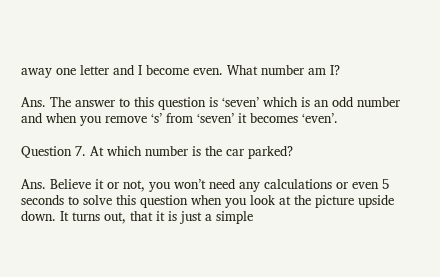away one letter and I become even. What number am I?

Ans. The answer to this question is ‘seven’ which is an odd number and when you remove ‘s’ from ‘seven’ it becomes ‘even’.

Question 7. At which number is the car parked?

Ans. Believe it or not, you won’t need any calculations or even 5 seconds to solve this question when you look at the picture upside down. It turns out, that it is just a simple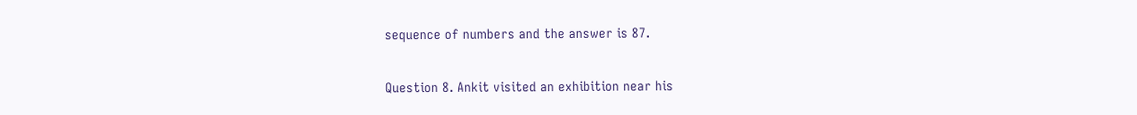sequence of numbers and the answer is 87.

Question 8. Ankit visited an exhibition near his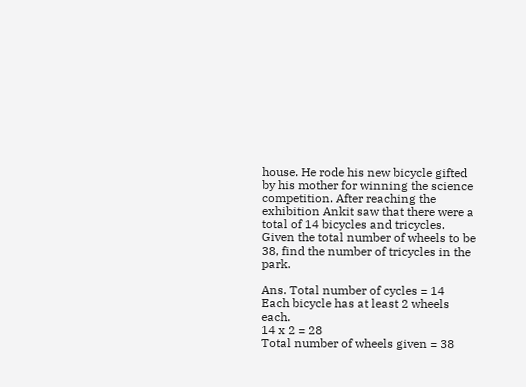house. He rode his new bicycle gifted by his mother for winning the science competition. After reaching the exhibition Ankit saw that there were a total of 14 bicycles and tricycles. Given the total number of wheels to be 38, find the number of tricycles in the park.

Ans. Total number of cycles = 14
Each bicycle has at least 2 wheels each.
14 x 2 = 28
Total number of wheels given = 38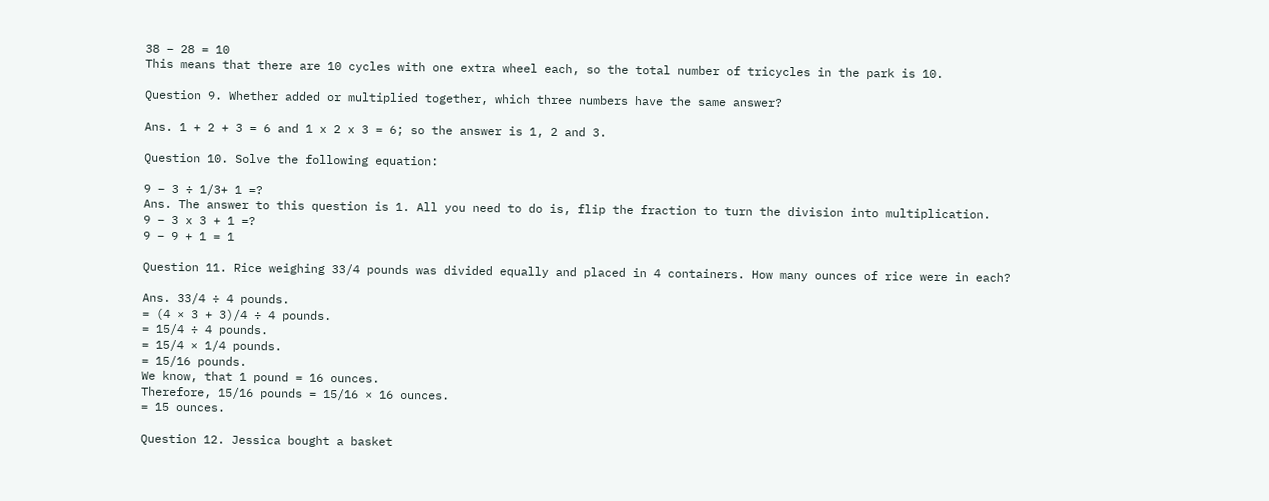38 – 28 = 10
This means that there are 10 cycles with one extra wheel each, so the total number of tricycles in the park is 10.

Question 9. Whether added or multiplied together, which three numbers have the same answer?

Ans. 1 + 2 + 3 = 6 and 1 x 2 x 3 = 6; so the answer is 1, 2 and 3.

Question 10. Solve the following equation:

9 – 3 ÷ 1/3+ 1 =?
Ans. The answer to this question is 1. All you need to do is, flip the fraction to turn the division into multiplication.
9 – 3 x 3 + 1 =?
9 – 9 + 1 = 1

Question 11. Rice weighing 33/4 pounds was divided equally and placed in 4 containers. How many ounces of rice were in each?

Ans. 33/4 ÷ 4 pounds.
= (4 × 3 + 3)/4 ÷ 4 pounds.
= 15/4 ÷ 4 pounds.
= 15/4 × 1/4 pounds.
= 15/16 pounds.
We know, that 1 pound = 16 ounces.
Therefore, 15/16 pounds = 15/16 × 16 ounces.
= 15 ounces.

Question 12. Jessica bought a basket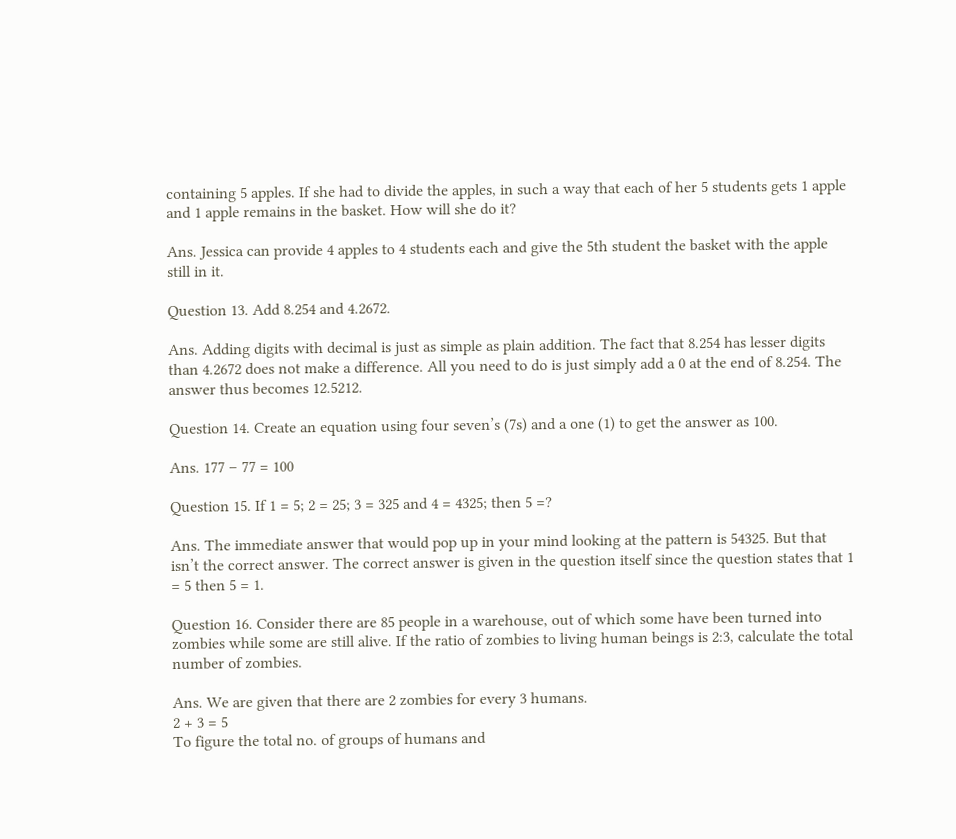containing 5 apples. If she had to divide the apples, in such a way that each of her 5 students gets 1 apple and 1 apple remains in the basket. How will she do it?

Ans. Jessica can provide 4 apples to 4 students each and give the 5th student the basket with the apple still in it.

Question 13. Add 8.254 and 4.2672.

Ans. Adding digits with decimal is just as simple as plain addition. The fact that 8.254 has lesser digits than 4.2672 does not make a difference. All you need to do is just simply add a 0 at the end of 8.254. The answer thus becomes 12.5212.

Question 14. Create an equation using four seven’s (7s) and a one (1) to get the answer as 100.

Ans. 177 – 77 = 100

Question 15. If 1 = 5; 2 = 25; 3 = 325 and 4 = 4325; then 5 =?

Ans. The immediate answer that would pop up in your mind looking at the pattern is 54325. But that isn’t the correct answer. The correct answer is given in the question itself since the question states that 1 = 5 then 5 = 1.

Question 16. Consider there are 85 people in a warehouse, out of which some have been turned into zombies while some are still alive. If the ratio of zombies to living human beings is 2:3, calculate the total number of zombies.

Ans. We are given that there are 2 zombies for every 3 humans.
2 + 3 = 5
To figure the total no. of groups of humans and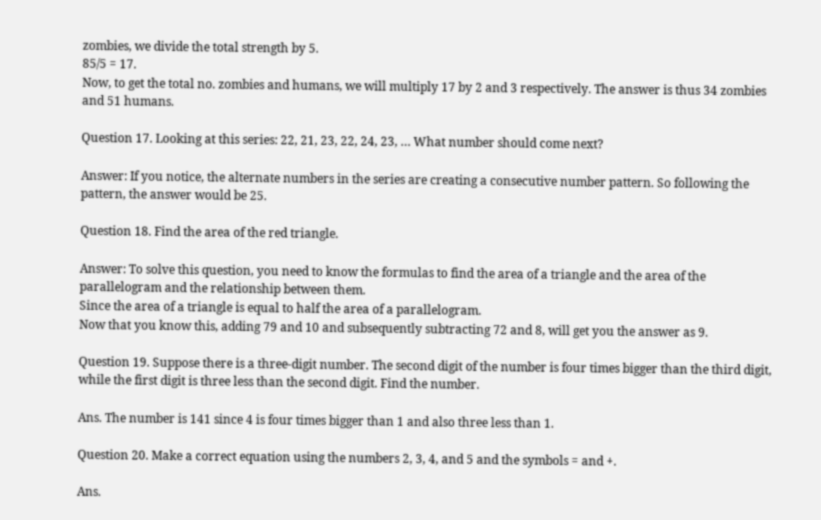zombies, we divide the total strength by 5.
85/5 = 17.
Now, to get the total no. zombies and humans, we will multiply 17 by 2 and 3 respectively. The answer is thus 34 zombies and 51 humans.

Question 17. Looking at this series: 22, 21, 23, 22, 24, 23, … What number should come next?

Answer: If you notice, the alternate numbers in the series are creating a consecutive number pattern. So following the pattern, the answer would be 25.

Question 18. Find the area of the red triangle.

Answer: To solve this question, you need to know the formulas to find the area of a triangle and the area of the parallelogram and the relationship between them.
Since the area of a triangle is equal to half the area of a parallelogram.
Now that you know this, adding 79 and 10 and subsequently subtracting 72 and 8, will get you the answer as 9.

Question 19. Suppose there is a three-digit number. The second digit of the number is four times bigger than the third digit, while the first digit is three less than the second digit. Find the number.

Ans. The number is 141 since 4 is four times bigger than 1 and also three less than 1.

Question 20. Make a correct equation using the numbers 2, 3, 4, and 5 and the symbols = and +.

Ans.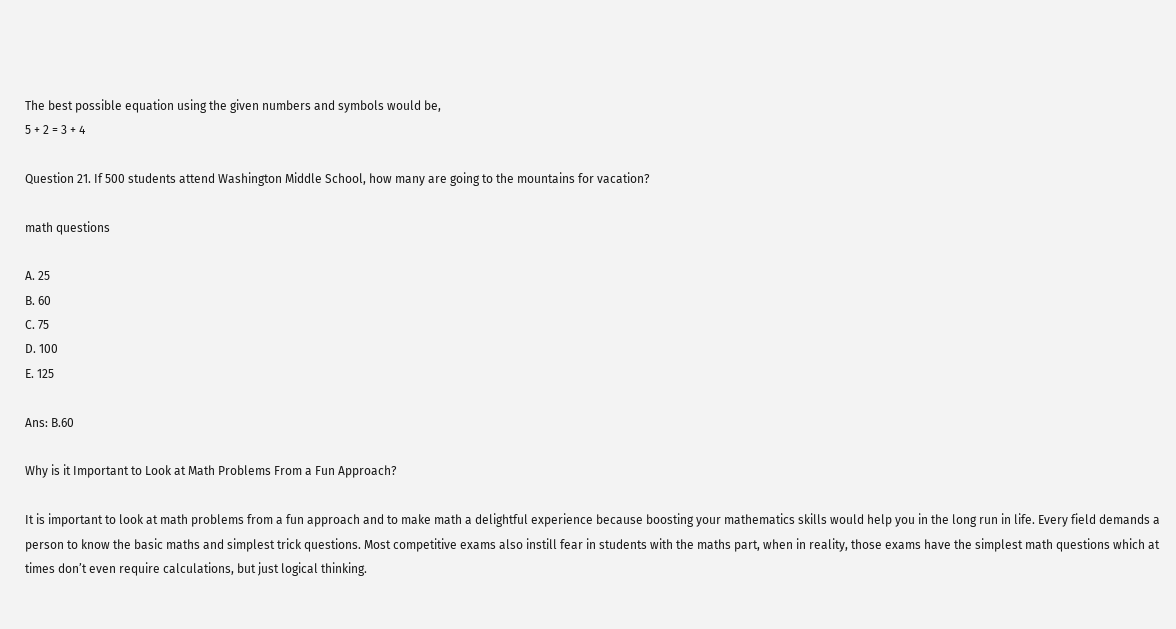The best possible equation using the given numbers and symbols would be,
5 + 2 = 3 + 4

Question 21. If 500 students attend Washington Middle School, how many are going to the mountains for vacation?

math questions

A. 25
B. 60
C. 75
D. 100
E. 125

Ans: B.60

Why is it Important to Look at Math Problems From a Fun Approach?

It is important to look at math problems from a fun approach and to make math a delightful experience because boosting your mathematics skills would help you in the long run in life. Every field demands a person to know the basic maths and simplest trick questions. Most competitive exams also instill fear in students with the maths part, when in reality, those exams have the simplest math questions which at times don’t even require calculations, but just logical thinking.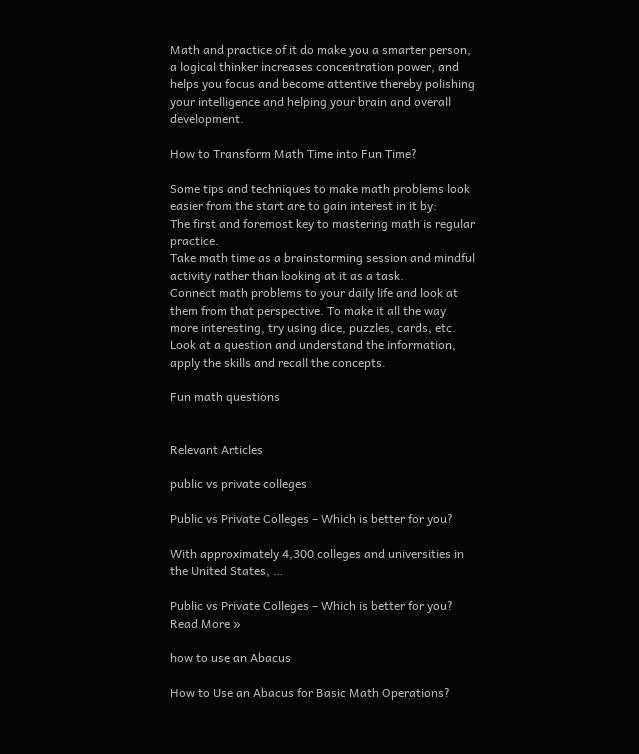Math and practice of it do make you a smarter person, a logical thinker increases concentration power, and helps you focus and become attentive thereby polishing your intelligence and helping your brain and overall development.

How to Transform Math Time into Fun Time?

Some tips and techniques to make math problems look easier from the start are to gain interest in it by:
The first and foremost key to mastering math is regular practice.
Take math time as a brainstorming session and mindful activity rather than looking at it as a task.
Connect math problems to your daily life and look at them from that perspective. To make it all the way more interesting, try using dice, puzzles, cards, etc.
Look at a question and understand the information, apply the skills and recall the concepts.

Fun math questions


Relevant Articles

public vs private colleges

Public vs Private Colleges – Which is better for you?

With approximately 4,300 colleges and universities in the United States, …

Public vs Private Colleges – Which is better for you? Read More »

how to use an Abacus

How to Use an Abacus for Basic Math Operations?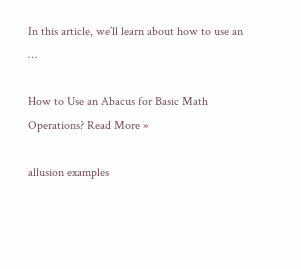In this article, we’ll learn about how to use an …

How to Use an Abacus for Basic Math Operations? Read More »

allusion examples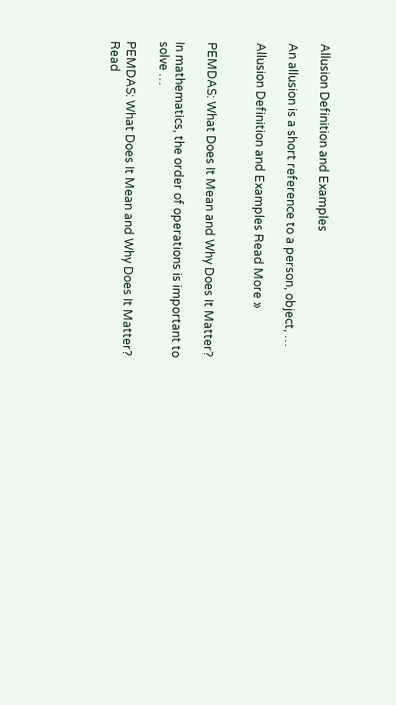Allusion Definition and Examples

An allusion is a short reference to a person, object, …

Allusion Definition and Examples Read More »


PEMDAS: What Does It Mean and Why Does It Matter?

In mathematics, the order of operations is important to solve …

PEMDAS: What Does It Mean and Why Does It Matter? Read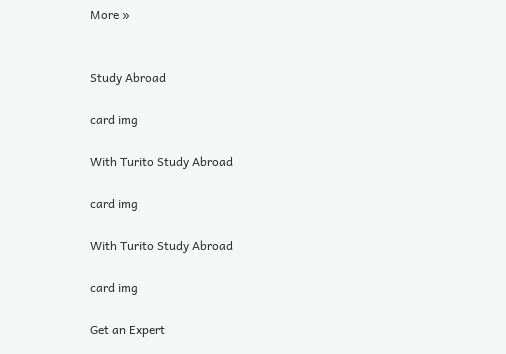More »


Study Abroad

card img

With Turito Study Abroad

card img

With Turito Study Abroad

card img

Get an Expert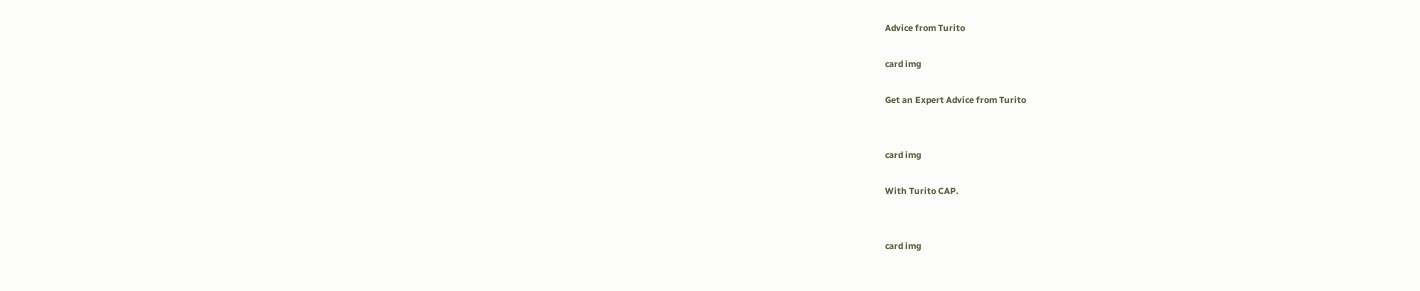Advice from Turito

card img

Get an Expert Advice from Turito


card img

With Turito CAP.


card img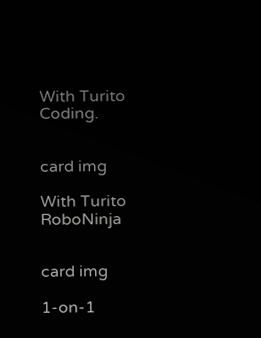With Turito Coding.


card img

With Turito RoboNinja


card img

1-on-1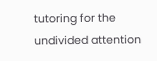tutoring for the undivided attention